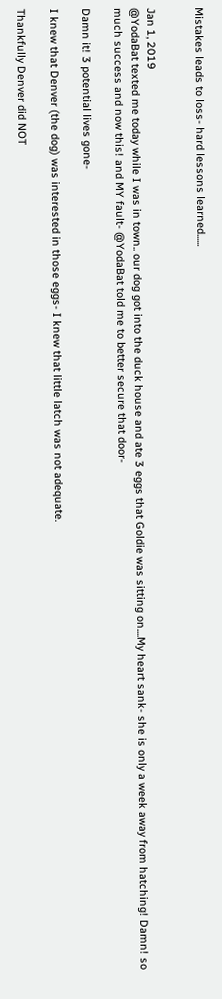Mistakes leads to loss- hard lessons learned......


Jan 1, 2019
@YodaBat texted me today while I was in town.. our dog got into the duck house and ate 3 eggs that Goldie was sitting on....My heart sank- she is only a week away from hatching! Damn! so much success and now this! and MY fault- @YodaBat told me to better secure that door-

Damn it! 3 potential lives gone-

I knew that Denver (the dog) was interested in those eggs- I knew that little latch was not adequate.

Thankfully Denver did NOT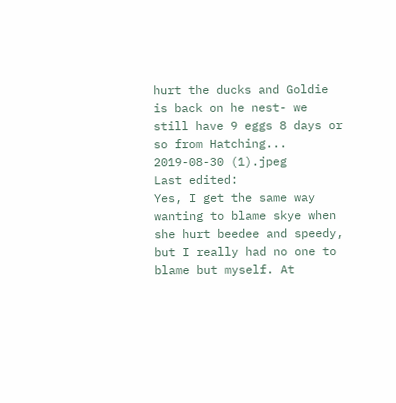hurt the ducks and Goldie is back on he nest- we still have 9 eggs 8 days or so from Hatching...
2019-08-30 (1).jpeg
Last edited:
Yes, I get the same way wanting to blame skye when she hurt beedee and speedy, but I really had no one to blame but myself. At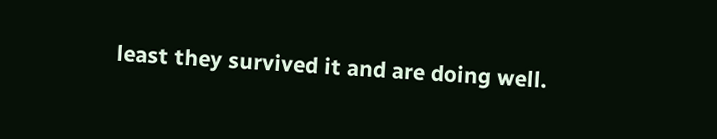least they survived it and are doing well.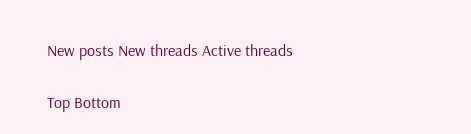New posts New threads Active threads

Top Bottom